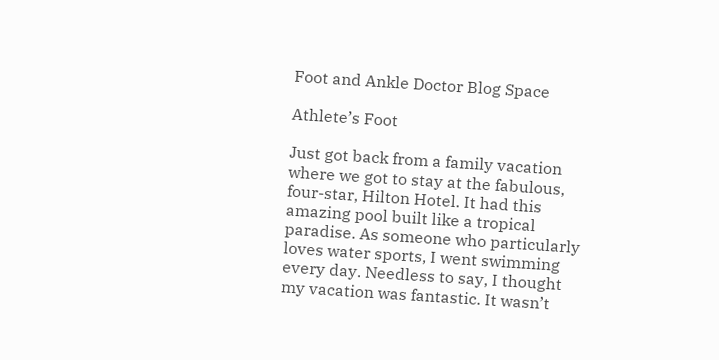Foot and Ankle Doctor Blog Space

Athlete’s Foot

Just got back from a family vacation where we got to stay at the fabulous, four-star, Hilton Hotel. It had this amazing pool built like a tropical paradise. As someone who particularly loves water sports, I went swimming every day. Needless to say, I thought my vacation was fantastic. It wasn’t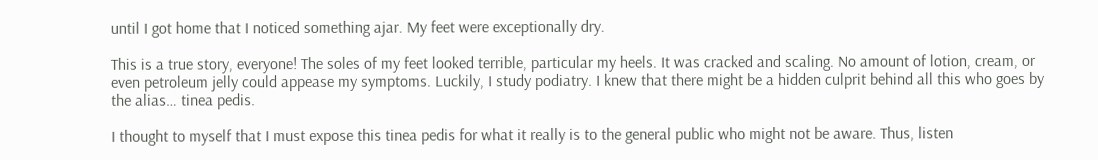until I got home that I noticed something ajar. My feet were exceptionally dry.

This is a true story, everyone! The soles of my feet looked terrible, particular my heels. It was cracked and scaling. No amount of lotion, cream, or even petroleum jelly could appease my symptoms. Luckily, I study podiatry. I knew that there might be a hidden culprit behind all this who goes by the alias… tinea pedis.

I thought to myself that I must expose this tinea pedis for what it really is to the general public who might not be aware. Thus, listen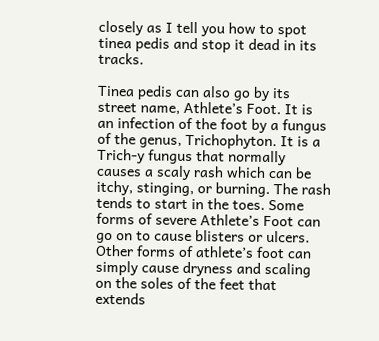closely as I tell you how to spot tinea pedis and stop it dead in its tracks.

Tinea pedis can also go by its street name, Athlete’s Foot. It is an infection of the foot by a fungus of the genus, Trichophyton. It is a Trich-y fungus that normally causes a scaly rash which can be itchy, stinging, or burning. The rash tends to start in the toes. Some forms of severe Athlete’s Foot can go on to cause blisters or ulcers. Other forms of athlete’s foot can simply cause dryness and scaling on the soles of the feet that extends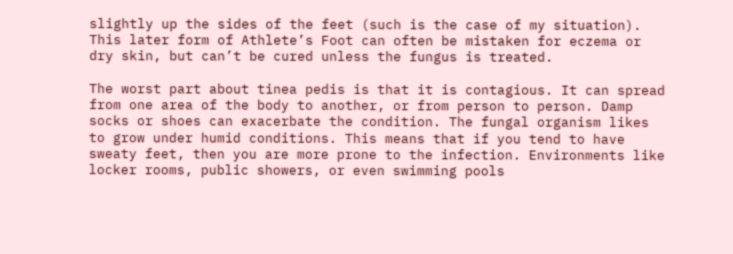slightly up the sides of the feet (such is the case of my situation). This later form of Athlete’s Foot can often be mistaken for eczema or dry skin, but can’t be cured unless the fungus is treated.

The worst part about tinea pedis is that it is contagious. It can spread from one area of the body to another, or from person to person. Damp socks or shoes can exacerbate the condition. The fungal organism likes to grow under humid conditions. This means that if you tend to have sweaty feet, then you are more prone to the infection. Environments like locker rooms, public showers, or even swimming pools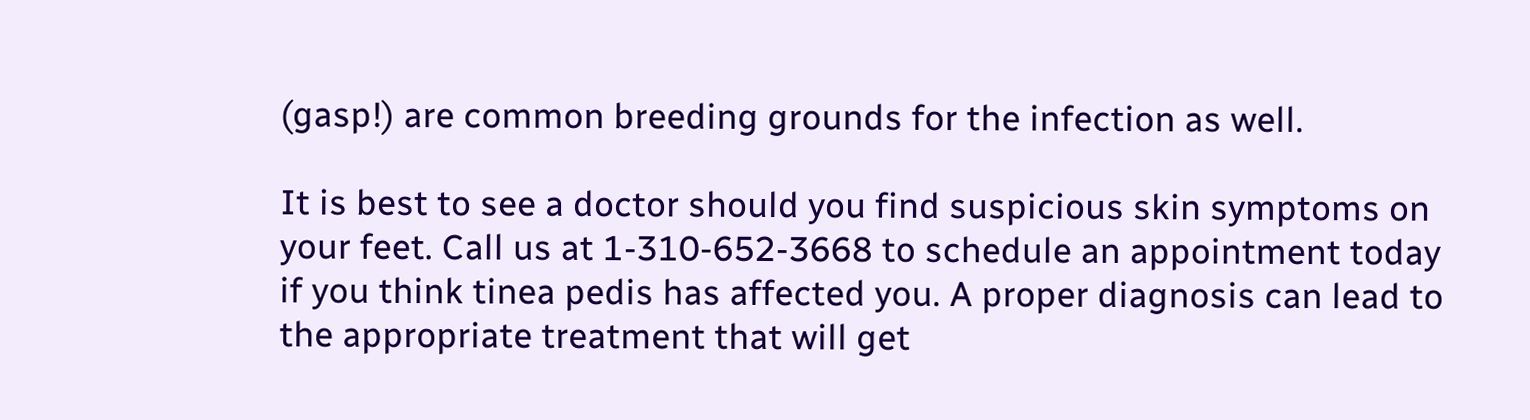(gasp!) are common breeding grounds for the infection as well.

It is best to see a doctor should you find suspicious skin symptoms on your feet. Call us at 1-310-652-3668 to schedule an appointment today if you think tinea pedis has affected you. A proper diagnosis can lead to the appropriate treatment that will get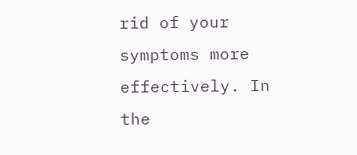rid of your symptoms more effectively. In the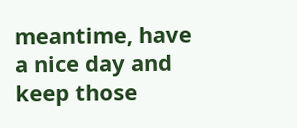meantime, have a nice day and keep those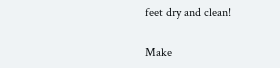feet dry and clean!

Make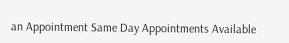an Appointment Same Day Appointments Available